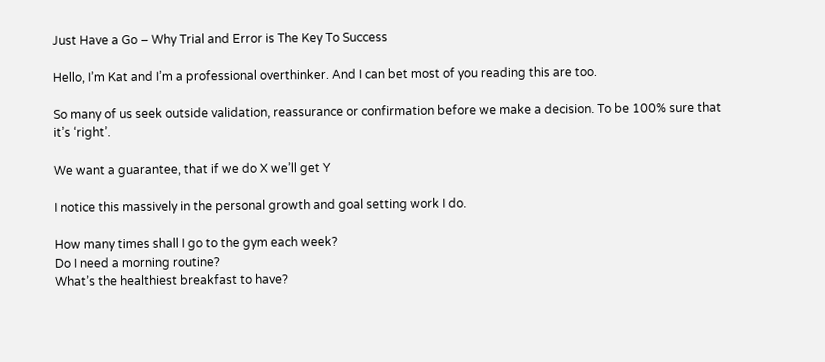Just Have a Go – Why Trial and Error is The Key To Success

Hello, I’m Kat and I’m a professional overthinker. And I can bet most of you reading this are too.

So many of us seek outside validation, reassurance or confirmation before we make a decision. To be 100% sure that it’s ‘right’.

We want a guarantee, that if we do X we’ll get Y

I notice this massively in the personal growth and goal setting work I do.

How many times shall I go to the gym each week?
Do I need a morning routine?
What’s the healthiest breakfast to have?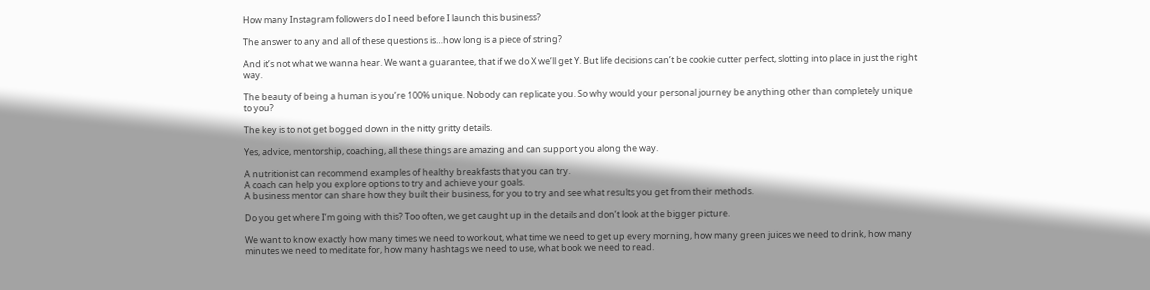How many Instagram followers do I need before I launch this business?

The answer to any and all of these questions is…how long is a piece of string?

And it’s not what we wanna hear. We want a guarantee, that if we do X we’ll get Y. But life decisions can’t be cookie cutter perfect, slotting into place in just the right way.

The beauty of being a human is you’re 100% unique. Nobody can replicate you. So why would your personal journey be anything other than completely unique to you?

The key is to not get bogged down in the nitty gritty details.

Yes, advice, mentorship, coaching, all these things are amazing and can support you along the way.

A nutritionist can recommend examples of healthy breakfasts that you can try.
A coach can help you explore options to try and achieve your goals.
A business mentor can share how they built their business, for you to try and see what results you get from their methods.

Do you get where I’m going with this? Too often, we get caught up in the details and don’t look at the bigger picture.

We want to know exactly how many times we need to workout, what time we need to get up every morning, how many green juices we need to drink, how many minutes we need to meditate for, how many hashtags we need to use, what book we need to read.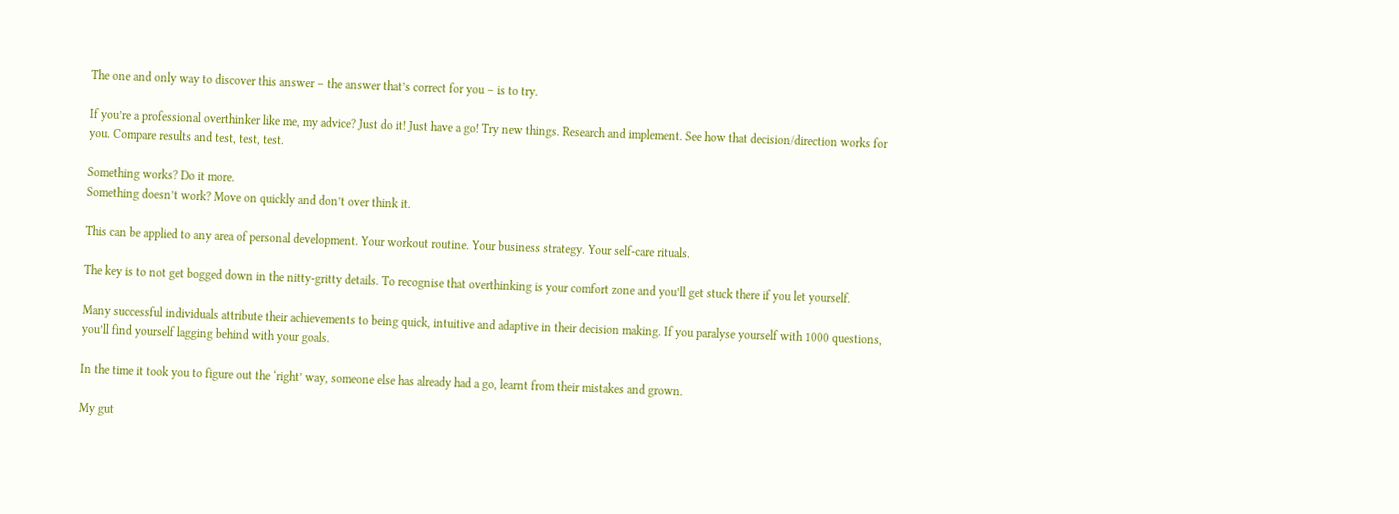The one and only way to discover this answer – the answer that’s correct for you – is to try.

If you’re a professional overthinker like me, my advice? Just do it! Just have a go! Try new things. Research and implement. See how that decision/direction works for you. Compare results and test, test, test.

Something works? Do it more.
Something doesn’t work? Move on quickly and don’t over think it.

This can be applied to any area of personal development. Your workout routine. Your business strategy. Your self-care rituals.

The key is to not get bogged down in the nitty-gritty details. To recognise that overthinking is your comfort zone and you’ll get stuck there if you let yourself.

Many successful individuals attribute their achievements to being quick, intuitive and adaptive in their decision making. If you paralyse yourself with 1000 questions, you’ll find yourself lagging behind with your goals.

In the time it took you to figure out the ‘right’ way, someone else has already had a go, learnt from their mistakes and grown.

My gut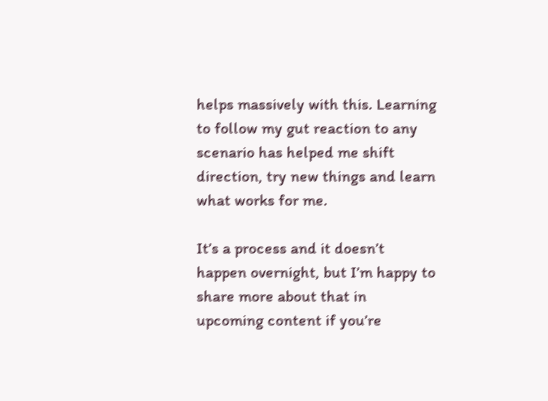helps massively with this. Learning to follow my gut reaction to any scenario has helped me shift direction, try new things and learn what works for me.

It’s a process and it doesn’t happen overnight, but I’m happy to share more about that in upcoming content if you’re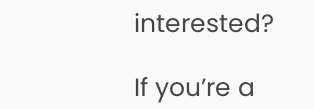interested?

If you’re a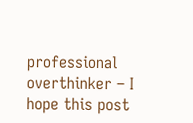professional overthinker – I hope this post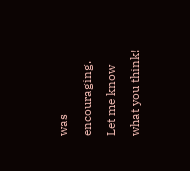was encouraging. Let me know what you think!